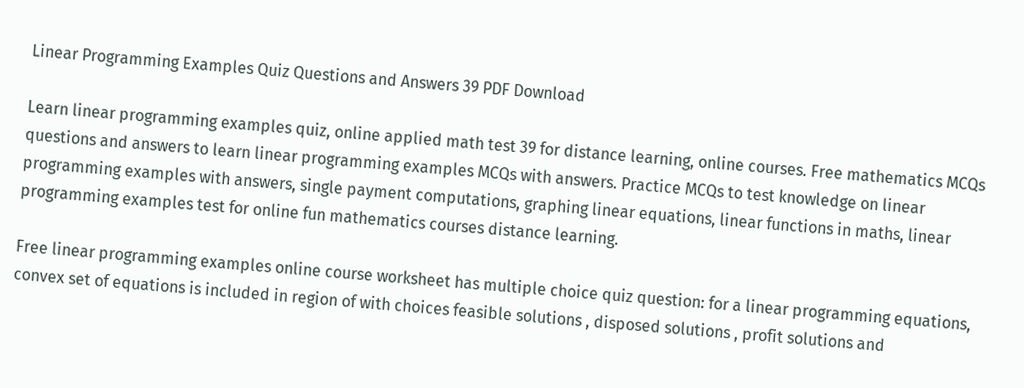Linear Programming Examples Quiz Questions and Answers 39 PDF Download

Learn linear programming examples quiz, online applied math test 39 for distance learning, online courses. Free mathematics MCQs questions and answers to learn linear programming examples MCQs with answers. Practice MCQs to test knowledge on linear programming examples with answers, single payment computations, graphing linear equations, linear functions in maths, linear programming examples test for online fun mathematics courses distance learning.

Free linear programming examples online course worksheet has multiple choice quiz question: for a linear programming equations, convex set of equations is included in region of with choices feasible solutions , disposed solutions , profit solutions and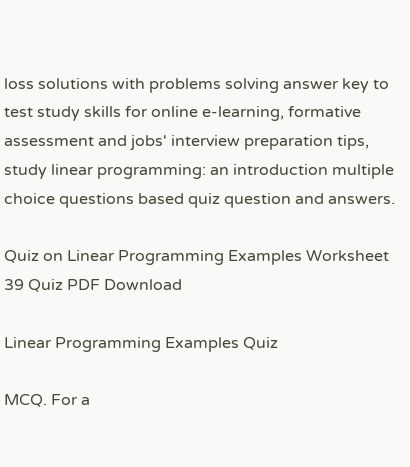loss solutions with problems solving answer key to test study skills for online e-learning, formative assessment and jobs' interview preparation tips, study linear programming: an introduction multiple choice questions based quiz question and answers.

Quiz on Linear Programming Examples Worksheet 39 Quiz PDF Download

Linear Programming Examples Quiz

MCQ. For a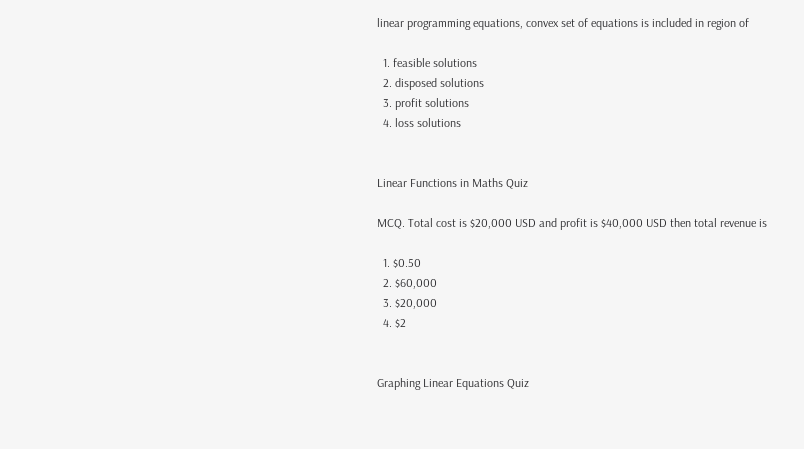linear programming equations, convex set of equations is included in region of

  1. feasible solutions
  2. disposed solutions
  3. profit solutions
  4. loss solutions


Linear Functions in Maths Quiz

MCQ. Total cost is $20,000 USD and profit is $40,000 USD then total revenue is

  1. $0.50
  2. $60,000
  3. $20,000
  4. $2


Graphing Linear Equations Quiz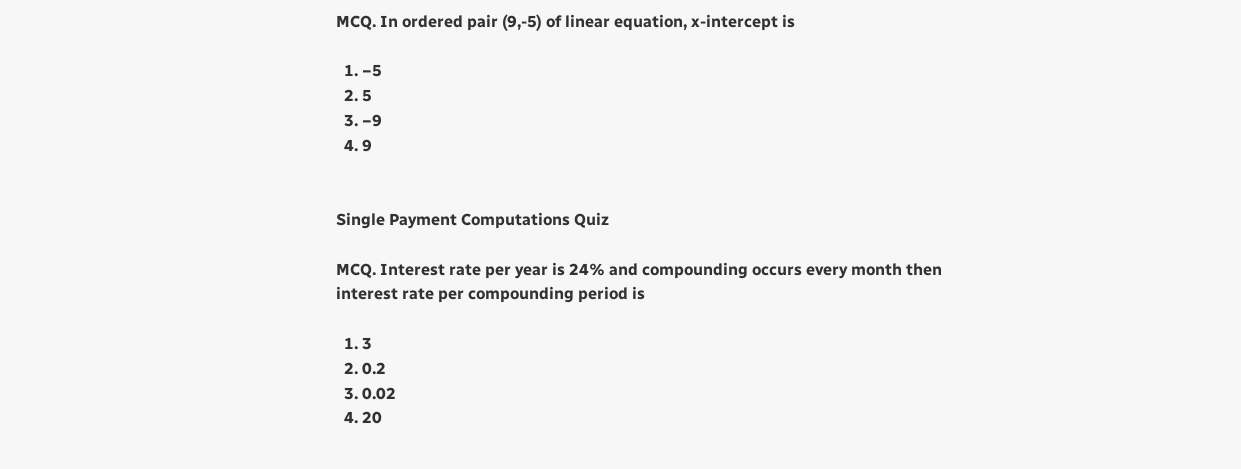MCQ. In ordered pair (9,-5) of linear equation, x-intercept is

  1. −5
  2. 5
  3. −9
  4. 9


Single Payment Computations Quiz

MCQ. Interest rate per year is 24% and compounding occurs every month then interest rate per compounding period is

  1. 3
  2. 0.2
  3. 0.02
  4. 20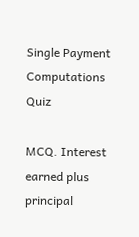Single Payment Computations Quiz

MCQ. Interest earned plus principal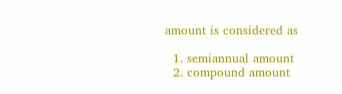amount is considered as

  1. semiannual amount
  2. compound amount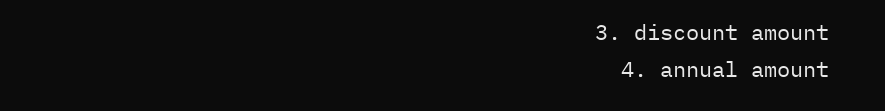3. discount amount
  4. annual amount